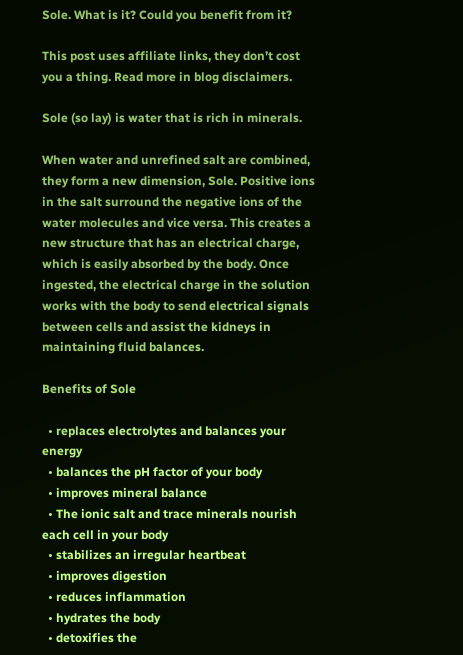Sole. What is it? Could you benefit from it?

This post uses affiliate links, they don’t cost you a thing. Read more in blog disclaimers.

Sole (so lay) is water that is rich in minerals.

When water and unrefined salt are combined, they form a new dimension, Sole. Positive ions in the salt surround the negative ions of the water molecules and vice versa. This creates a new structure that has an electrical charge, which is easily absorbed by the body. Once ingested, the electrical charge in the solution works with the body to send electrical signals between cells and assist the kidneys in maintaining fluid balances.

Benefits of Sole

  • replaces electrolytes and balances your energy
  • balances the pH factor of your body
  • improves mineral balance
  • The ionic salt and trace minerals nourish each cell in your body
  • stabilizes an irregular heartbeat
  • improves digestion
  • reduces inflammation
  • hydrates the body
  • detoxifies the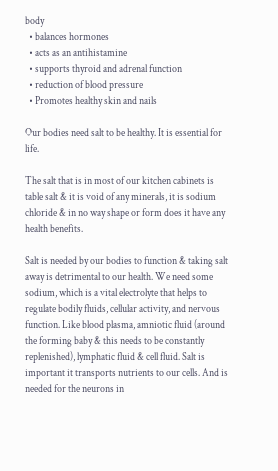body
  • balances hormones
  • acts as an antihistamine
  • supports thyroid and adrenal function
  • reduction of blood pressure
  • Promotes healthy skin and nails

Our bodies need salt to be healthy. It is essential for life.

The salt that is in most of our kitchen cabinets is table salt & it is void of any minerals, it is sodium chloride & in no way shape or form does it have any health benefits.

Salt is needed by our bodies to function & taking salt away is detrimental to our health. We need some sodium, which is a vital electrolyte that helps to regulate bodily fluids, cellular activity, and nervous function. Like blood plasma, amniotic fluid (around the forming baby & this needs to be constantly replenished), lymphatic fluid & cell fluid. Salt is important it transports nutrients to our cells. And is needed for the neurons in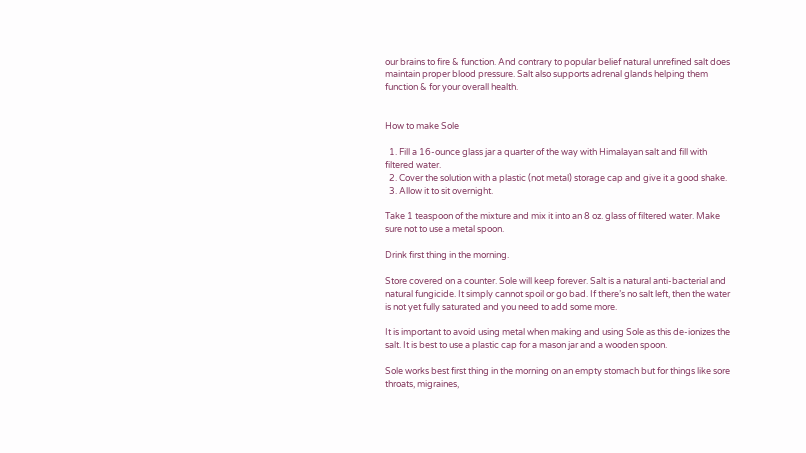our brains to fire & function. And contrary to popular belief natural unrefined salt does maintain proper blood pressure. Salt also supports adrenal glands helping them function & for your overall health.


How to make Sole

  1. Fill a 16-ounce glass jar a quarter of the way with Himalayan salt and fill with filtered water.
  2. Cover the solution with a plastic (not metal) storage cap and give it a good shake.
  3. Allow it to sit overnight.

Take 1 teaspoon of the mixture and mix it into an 8 oz. glass of filtered water. Make sure not to use a metal spoon.

Drink first thing in the morning.

Store covered on a counter. Sole will keep forever. Salt is a natural anti-bacterial and natural fungicide. It simply cannot spoil or go bad. If there’s no salt left, then the water is not yet fully saturated and you need to add some more.

It is important to avoid using metal when making and using Sole as this de-ionizes the salt. It is best to use a plastic cap for a mason jar and a wooden spoon.

Sole works best first thing in the morning on an empty stomach but for things like sore throats, migraines,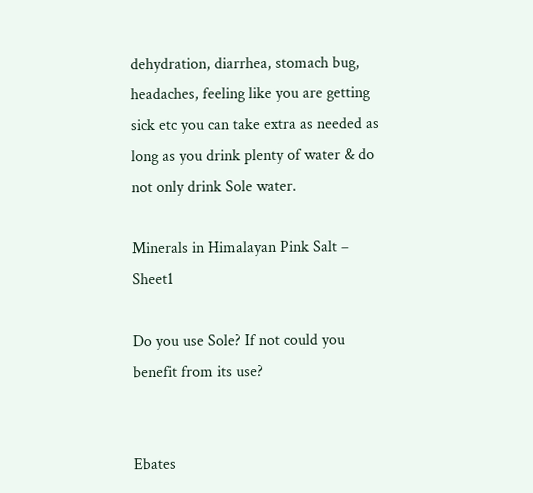dehydration, diarrhea, stomach bug, headaches, feeling like you are getting sick etc you can take extra as needed as long as you drink plenty of water & do not only drink Sole water.

Minerals in Himalayan Pink Salt – Sheet1

Do you use Sole? If not could you benefit from its use?


Ebates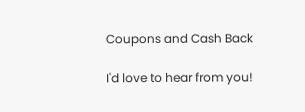Coupons and Cash Back

I'd love to hear from you!